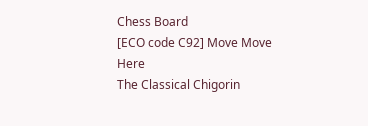Chess Board
[ECO code C92] Move Move Here
The Classical Chigorin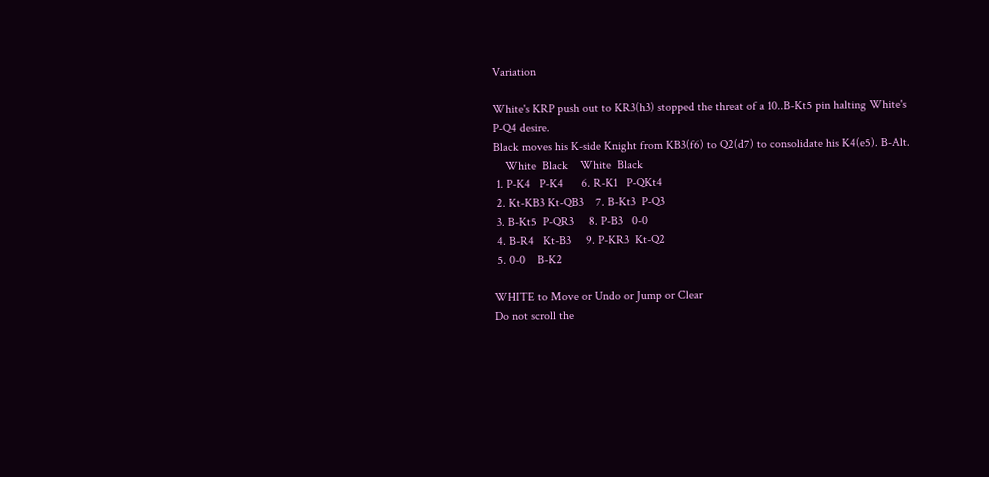Variation

White's KRP push out to KR3(h3) stopped the threat of a 10..B-Kt5 pin halting White's P-Q4 desire.
Black moves his K-side Knight from KB3(f6) to Q2(d7) to consolidate his K4(e5). B-Alt.
    White  Black    White  Black
 1. P-K4   P-K4      6. R-K1   P-QKt4
 2. Kt-KB3 Kt-QB3    7. B-Kt3  P-Q3
 3. B-Kt5  P-QR3     8. P-B3   0-0
 4. B-R4   Kt-B3     9. P-KR3  Kt-Q2
 5. 0-0    B-K2

WHITE to Move or Undo or Jump or Clear
Do not scroll the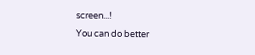screen...!
You can do better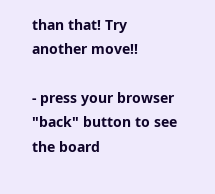than that! Try another move!!

- press your browser "back" button to see the board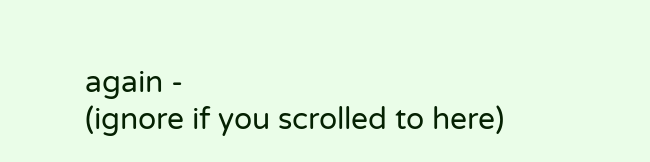again -
(ignore if you scrolled to here)